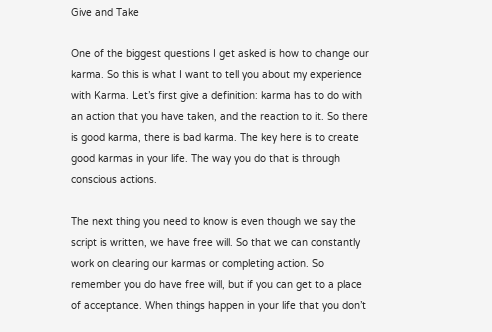Give and Take

One of the biggest questions I get asked is how to change our karma. So this is what I want to tell you about my experience with Karma. Let’s first give a definition: karma has to do with an action that you have taken, and the reaction to it. So there is good karma, there is bad karma. The key here is to create good karmas in your life. The way you do that is through conscious actions.

The next thing you need to know is even though we say the script is written, we have free will. So that we can constantly work on clearing our karmas or completing action. So remember you do have free will, but if you can get to a place of acceptance. When things happen in your life that you don’t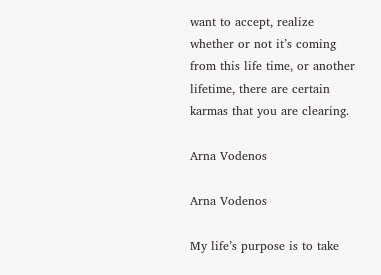want to accept, realize whether or not it’s coming from this life time, or another lifetime, there are certain karmas that you are clearing.

Arna Vodenos

Arna Vodenos

My life’s purpose is to take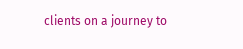clients on a journey to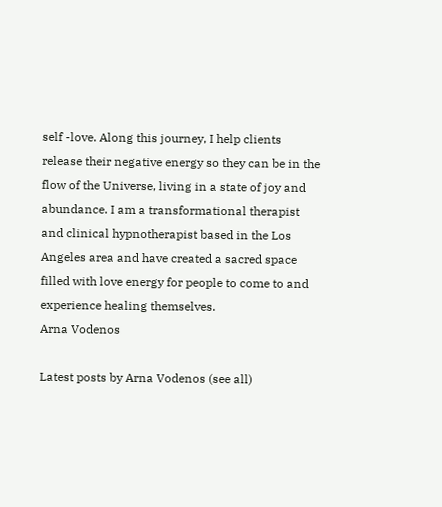self -love. Along this journey, I help clients release their negative energy so they can be in the flow of the Universe, living in a state of joy and abundance. I am a transformational therapist and clinical hypnotherapist based in the Los Angeles area and have created a sacred space filled with love energy for people to come to and experience healing themselves.
Arna Vodenos

Latest posts by Arna Vodenos (see all)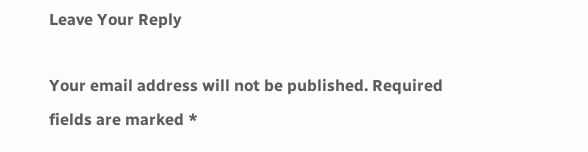Leave Your Reply

Your email address will not be published. Required fields are marked *